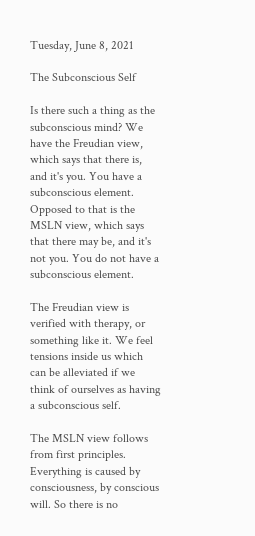Tuesday, June 8, 2021

The Subconscious Self

Is there such a thing as the subconscious mind? We have the Freudian view, which says that there is, and it's you. You have a subconscious element. Opposed to that is the MSLN view, which says that there may be, and it's not you. You do not have a subconscious element.

The Freudian view is verified with therapy, or something like it. We feel tensions inside us which can be alleviated if we think of ourselves as having a subconscious self.

The MSLN view follows from first principles. Everything is caused by consciousness, by conscious will. So there is no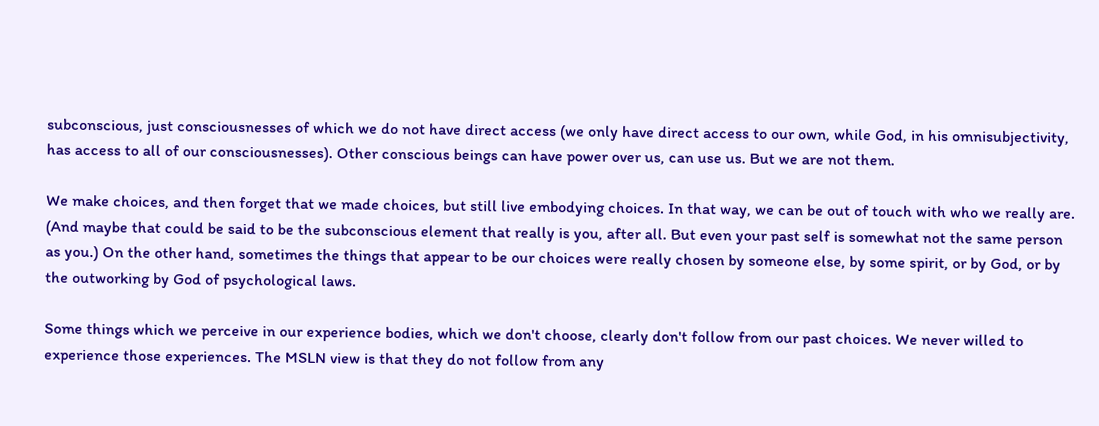subconscious, just consciousnesses of which we do not have direct access (we only have direct access to our own, while God, in his omnisubjectivity, has access to all of our consciousnesses). Other conscious beings can have power over us, can use us. But we are not them.

We make choices, and then forget that we made choices, but still live embodying choices. In that way, we can be out of touch with who we really are. (And maybe that could be said to be the subconscious element that really is you, after all. But even your past self is somewhat not the same person as you.) On the other hand, sometimes the things that appear to be our choices were really chosen by someone else, by some spirit, or by God, or by the outworking by God of psychological laws.

Some things which we perceive in our experience bodies, which we don't choose, clearly don't follow from our past choices. We never willed to experience those experiences. The MSLN view is that they do not follow from any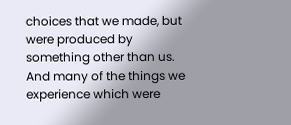choices that we made, but were produced by something other than us. And many of the things we experience which were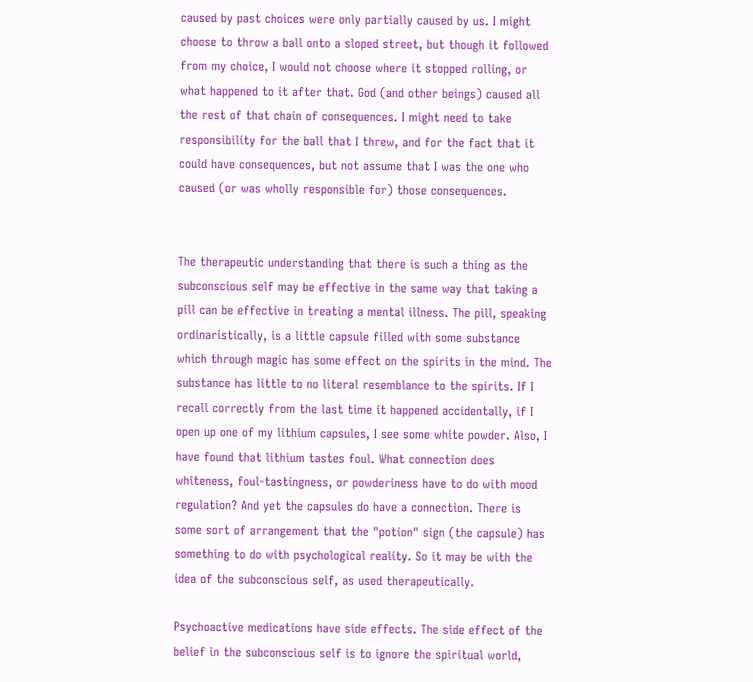caused by past choices were only partially caused by us. I might choose to throw a ball onto a sloped street, but though it followed from my choice, I would not choose where it stopped rolling, or what happened to it after that. God (and other beings) caused all the rest of that chain of consequences. I might need to take responsibility for the ball that I threw, and for the fact that it could have consequences, but not assume that I was the one who caused (or was wholly responsible for) those consequences.


The therapeutic understanding that there is such a thing as the subconscious self may be effective in the same way that taking a pill can be effective in treating a mental illness. The pill, speaking ordinaristically, is a little capsule filled with some substance which through magic has some effect on the spirits in the mind. The substance has little to no literal resemblance to the spirits. If I recall correctly from the last time it happened accidentally, if I open up one of my lithium capsules, I see some white powder. Also, I have found that lithium tastes foul. What connection does whiteness, foul-tastingness, or powderiness have to do with mood regulation? And yet the capsules do have a connection. There is some sort of arrangement that the "potion" sign (the capsule) has something to do with psychological reality. So it may be with the idea of the subconscious self, as used therapeutically.

Psychoactive medications have side effects. The side effect of the belief in the subconscious self is to ignore the spiritual world,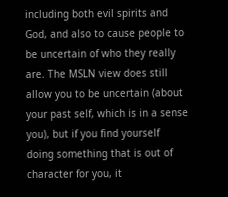including both evil spirits and God, and also to cause people to be uncertain of who they really are. The MSLN view does still allow you to be uncertain (about your past self, which is in a sense you), but if you find yourself doing something that is out of character for you, it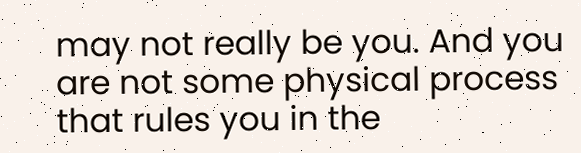may not really be you. And you are not some physical process that rules you in the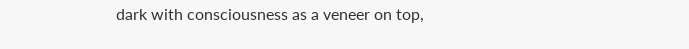dark with consciousness as a veneer on top,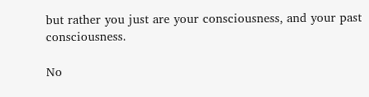but rather you just are your consciousness, and your past consciousness.

No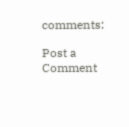comments:

Post a Comment